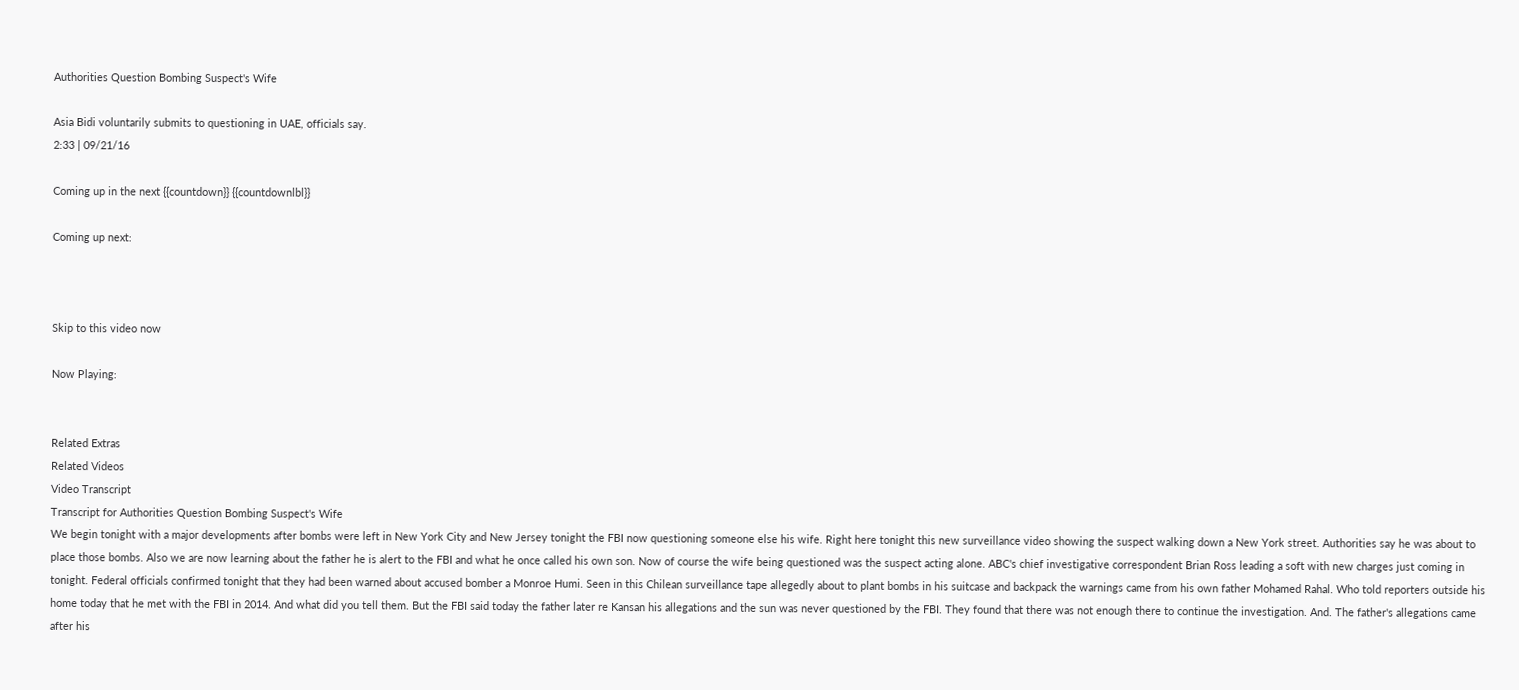Authorities Question Bombing Suspect's Wife

Asia Bidi voluntarily submits to questioning in UAE, officials say.
2:33 | 09/21/16

Coming up in the next {{countdown}} {{countdownlbl}}

Coming up next:



Skip to this video now

Now Playing:


Related Extras
Related Videos
Video Transcript
Transcript for Authorities Question Bombing Suspect's Wife
We begin tonight with a major developments after bombs were left in New York City and New Jersey tonight the FBI now questioning someone else his wife. Right here tonight this new surveillance video showing the suspect walking down a New York street. Authorities say he was about to place those bombs. Also we are now learning about the father he is alert to the FBI and what he once called his own son. Now of course the wife being questioned was the suspect acting alone. ABC's chief investigative correspondent Brian Ross leading a soft with new charges just coming in tonight. Federal officials confirmed tonight that they had been warned about accused bomber a Monroe Humi. Seen in this Chilean surveillance tape allegedly about to plant bombs in his suitcase and backpack the warnings came from his own father Mohamed Rahal. Who told reporters outside his home today that he met with the FBI in 2014. And what did you tell them. But the FBI said today the father later re Kansan his allegations and the sun was never questioned by the FBI. They found that there was not enough there to continue the investigation. And. The father's allegations came after his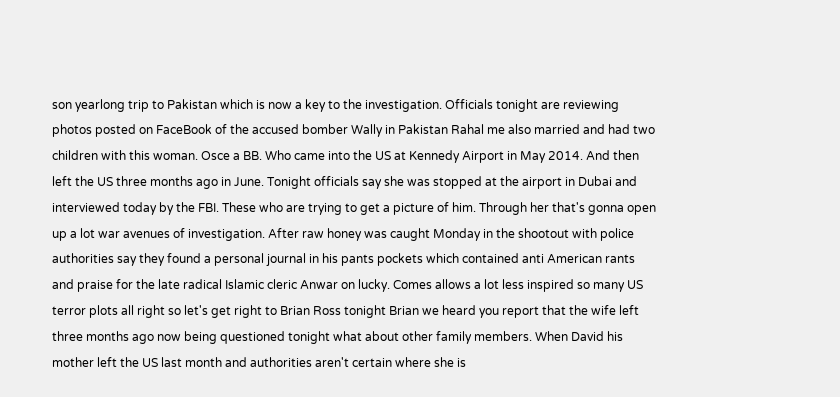son yearlong trip to Pakistan which is now a key to the investigation. Officials tonight are reviewing photos posted on FaceBook of the accused bomber Wally in Pakistan Rahal me also married and had two children with this woman. Osce a BB. Who came into the US at Kennedy Airport in May 2014. And then left the US three months ago in June. Tonight officials say she was stopped at the airport in Dubai and interviewed today by the FBI. These who are trying to get a picture of him. Through her that's gonna open up a lot war avenues of investigation. After raw honey was caught Monday in the shootout with police authorities say they found a personal journal in his pants pockets which contained anti American rants and praise for the late radical Islamic cleric Anwar on lucky. Comes allows a lot less inspired so many US terror plots all right so let's get right to Brian Ross tonight Brian we heard you report that the wife left three months ago now being questioned tonight what about other family members. When David his mother left the US last month and authorities aren't certain where she is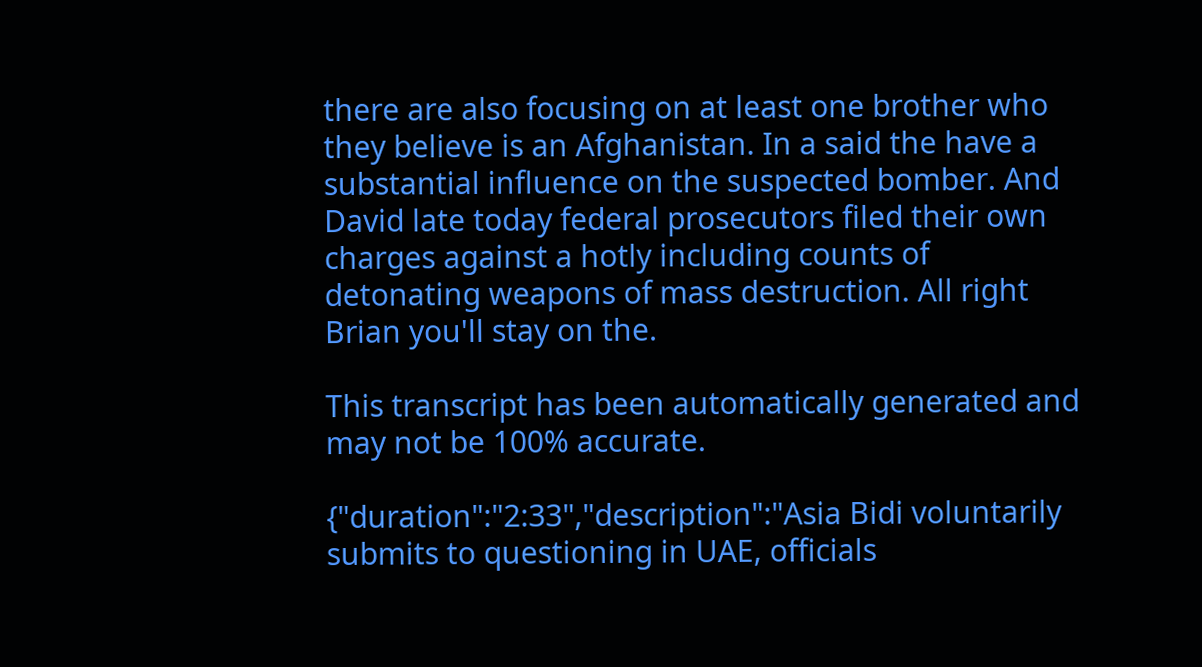there are also focusing on at least one brother who they believe is an Afghanistan. In a said the have a substantial influence on the suspected bomber. And David late today federal prosecutors filed their own charges against a hotly including counts of detonating weapons of mass destruction. All right Brian you'll stay on the.

This transcript has been automatically generated and may not be 100% accurate.

{"duration":"2:33","description":"Asia Bidi voluntarily submits to questioning in UAE, officials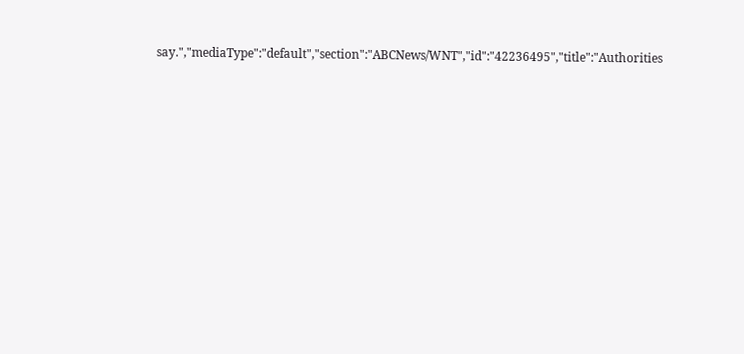say.","mediaType":"default","section":"ABCNews/WNT","id":"42236495","title":"Authorities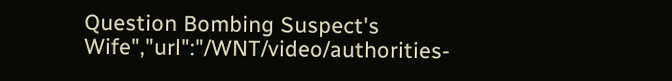Question Bombing Suspect's Wife","url":"/WNT/video/authorities-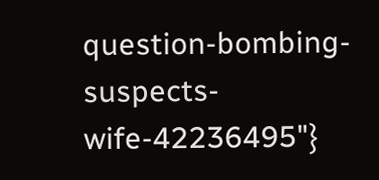question-bombing-suspects-wife-42236495"}